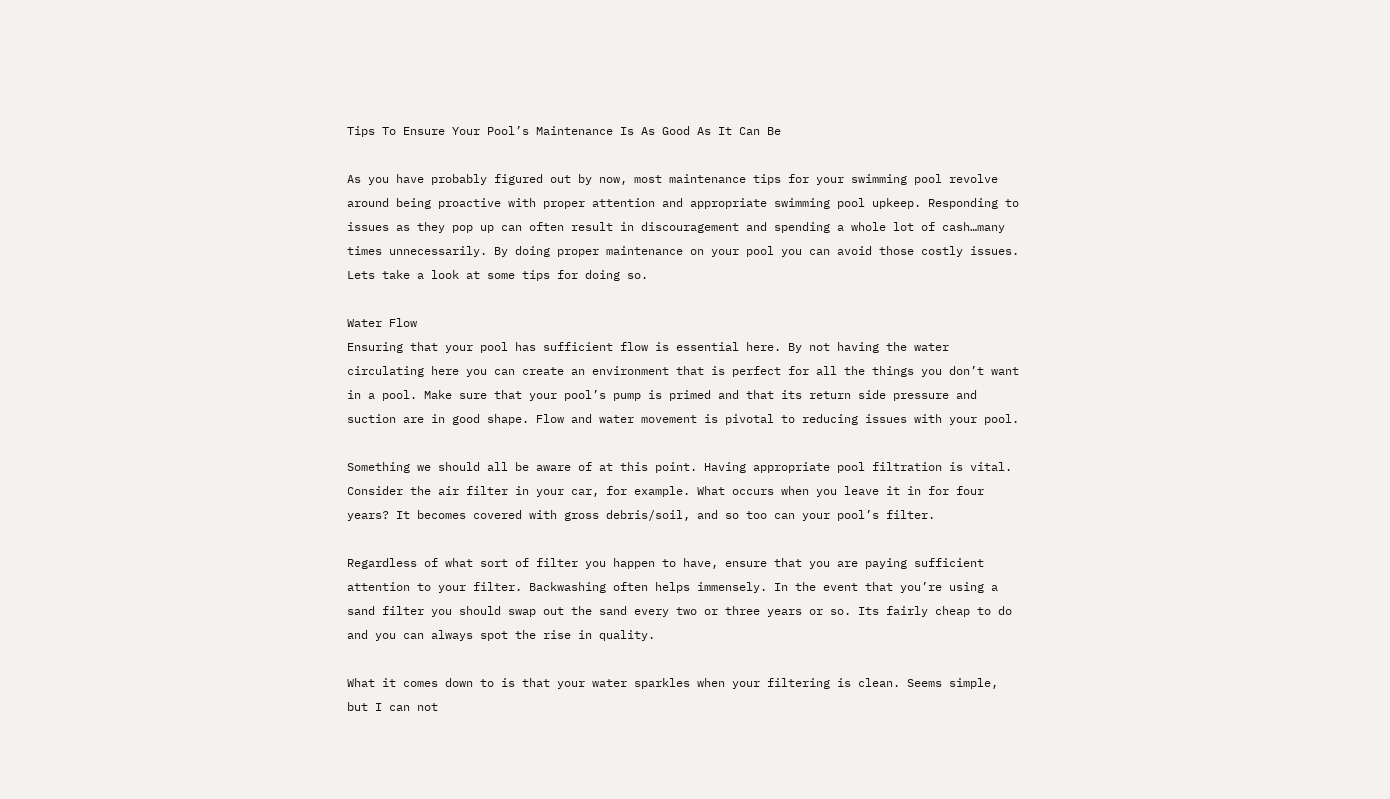Tips To Ensure Your Pool’s Maintenance Is As Good As It Can Be

As you have probably figured out by now, most maintenance tips for your swimming pool revolve around being proactive with proper attention and appropriate swimming pool upkeep. Responding to issues as they pop up can often result in discouragement and spending a whole lot of cash…many times unnecessarily. By doing proper maintenance on your pool you can avoid those costly issues. Lets take a look at some tips for doing so.

Water Flow
Ensuring that your pool has sufficient flow is essential here. By not having the water circulating here you can create an environment that is perfect for all the things you don’t want in a pool. Make sure that your pool’s pump is primed and that its return side pressure and suction are in good shape. Flow and water movement is pivotal to reducing issues with your pool.

Something we should all be aware of at this point. Having appropriate pool filtration is vital. Consider the air filter in your car, for example. What occurs when you leave it in for four years? It becomes covered with gross debris/soil, and so too can your pool’s filter.

Regardless of what sort of filter you happen to have, ensure that you are paying sufficient attention to your filter. Backwashing often helps immensely. In the event that you’re using a sand filter you should swap out the sand every two or three years or so. Its fairly cheap to do and you can always spot the rise in quality.

What it comes down to is that your water sparkles when your filtering is clean. Seems simple, but I can not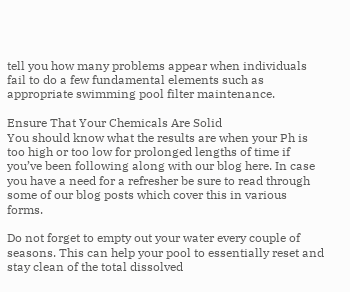tell you how many problems appear when individuals fail to do a few fundamental elements such as appropriate swimming pool filter maintenance.

Ensure That Your Chemicals Are Solid
You should know what the results are when your Ph is too high or too low for prolonged lengths of time if you’ve been following along with our blog here. In case you have a need for a refresher be sure to read through some of our blog posts which cover this in various forms.

Do not forget to empty out your water every couple of seasons. This can help your pool to essentially reset and stay clean of the total dissolved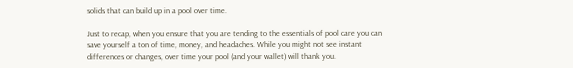solids that can build up in a pool over time.

Just to recap, when you ensure that you are tending to the essentials of pool care you can save yourself a ton of time, money, and headaches. While you might not see instant differences or changes, over time your pool (and your wallet) will thank you.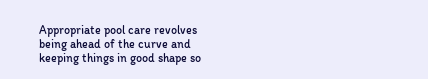Appropriate pool care revolves being ahead of the curve and keeping things in good shape so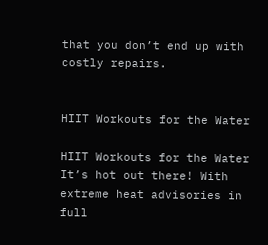that you don’t end up with costly repairs.


HIIT Workouts for the Water

HIIT Workouts for the Water   It’s hot out there! With extreme heat advisories in full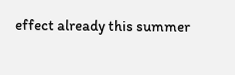effect already this summer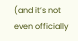(and it’s not even officially